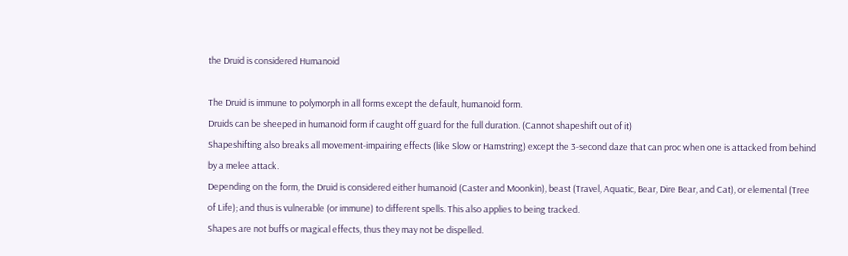the Druid is considered Humanoid

The Druid is immune to polymorph in all forms except the default, humanoid form.
Druids can be sheeped in humanoid form if caught off guard for the full duration. (Cannot shapeshift out of it)
Shapeshifting also breaks all movement-impairing effects (like Slow or Hamstring) except the 3-second daze that can proc when one is attacked from behind by a melee attack.
Depending on the form, the Druid is considered either humanoid (Caster and Moonkin), beast (Travel, Aquatic, Bear, Dire Bear, and Cat), or elemental (Tree of Life); and thus is vulnerable (or immune) to different spells. This also applies to being tracked.
Shapes are not buffs or magical effects, thus they may not be dispelled.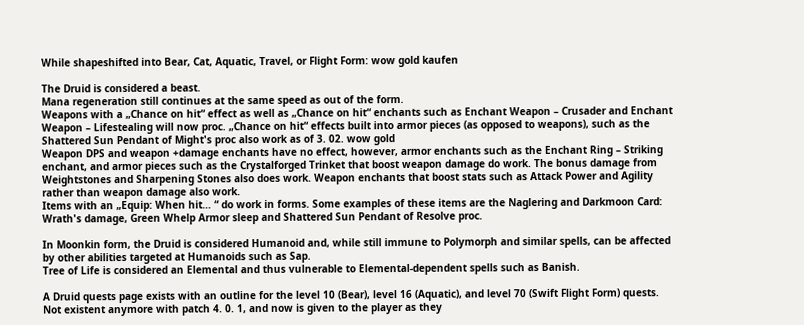While shapeshifted into Bear, Cat, Aquatic, Travel, or Flight Form: wow gold kaufen

The Druid is considered a beast.
Mana regeneration still continues at the same speed as out of the form.
Weapons with a „Chance on hit“ effect as well as „Chance on hit“ enchants such as Enchant Weapon – Crusader and Enchant Weapon – Lifestealing will now proc. „Chance on hit“ effects built into armor pieces (as opposed to weapons), such as the Shattered Sun Pendant of Might's proc also work as of 3. 02. wow gold
Weapon DPS and weapon +damage enchants have no effect, however, armor enchants such as the Enchant Ring – Striking enchant, and armor pieces such as the Crystalforged Trinket that boost weapon damage do work. The bonus damage from Weightstones and Sharpening Stones also does work. Weapon enchants that boost stats such as Attack Power and Agility rather than weapon damage also work.
Items with an „Equip: When hit… “ do work in forms. Some examples of these items are the Naglering and Darkmoon Card: Wrath's damage, Green Whelp Armor sleep and Shattered Sun Pendant of Resolve proc.

In Moonkin form, the Druid is considered Humanoid and, while still immune to Polymorph and similar spells, can be affected by other abilities targeted at Humanoids such as Sap.
Tree of Life is considered an Elemental and thus vulnerable to Elemental-dependent spells such as Banish.

A Druid quests page exists with an outline for the level 10 (Bear), level 16 (Aquatic), and level 70 (Swift Flight Form) quests. Not existent anymore with patch 4. 0. 1, and now is given to the player as they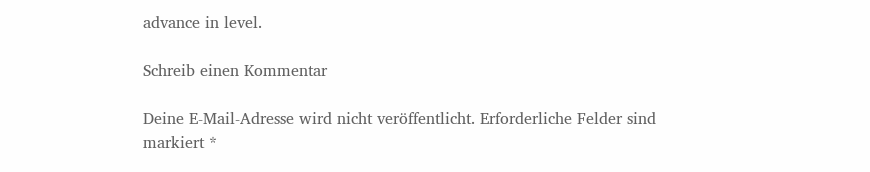advance in level.

Schreib einen Kommentar

Deine E-Mail-Adresse wird nicht veröffentlicht. Erforderliche Felder sind markiert *